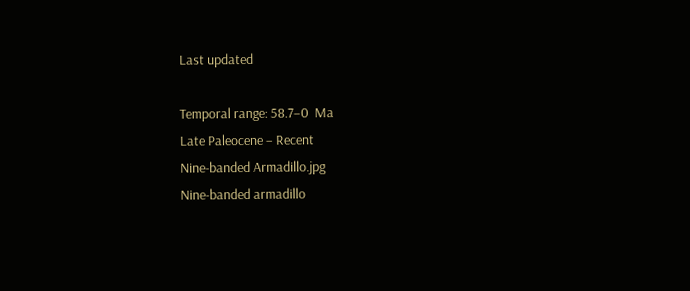Last updated

Temporal range: 58.7–0  Ma
Late Paleocene – Recent
Nine-banded Armadillo.jpg
Nine-banded armadillo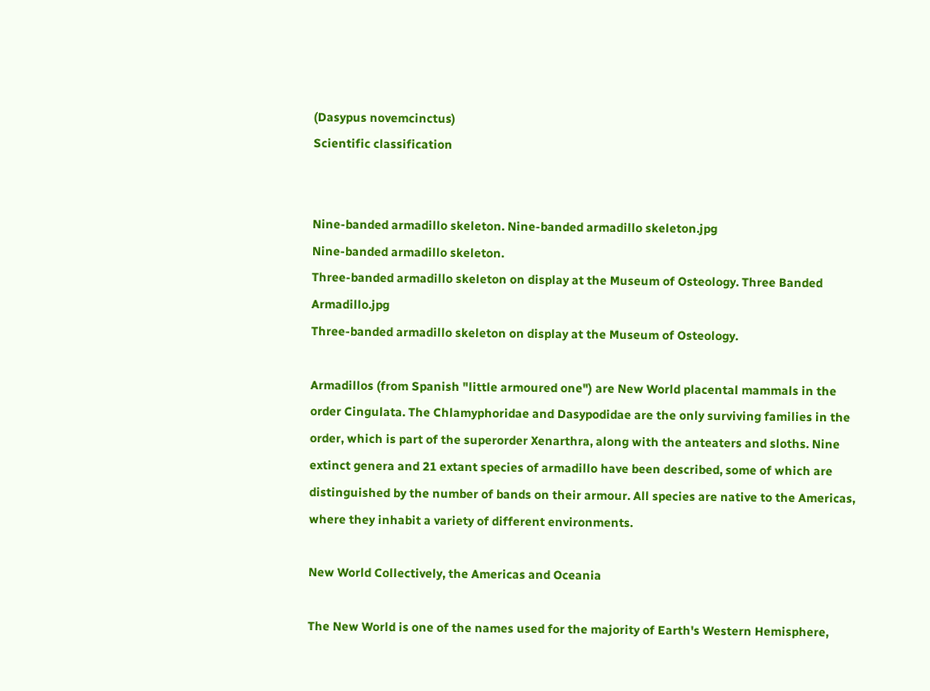(Dasypus novemcinctus)
Scientific classification


Nine-banded armadillo skeleton. Nine-banded armadillo skeleton.jpg
Nine-banded armadillo skeleton.
Three-banded armadillo skeleton on display at the Museum of Osteology. Three Banded Armadillo.jpg
Three-banded armadillo skeleton on display at the Museum of Osteology.

Armadillos (from Spanish "little armoured one") are New World placental mammals in the order Cingulata. The Chlamyphoridae and Dasypodidae are the only surviving families in the order, which is part of the superorder Xenarthra, along with the anteaters and sloths. Nine extinct genera and 21 extant species of armadillo have been described, some of which are distinguished by the number of bands on their armour. All species are native to the Americas, where they inhabit a variety of different environments.

New World Collectively, the Americas and Oceania

The New World is one of the names used for the majority of Earth's Western Hemisphere,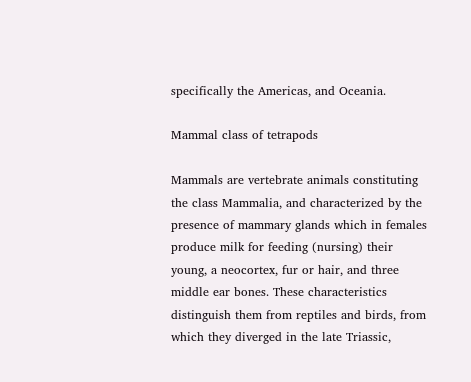specifically the Americas, and Oceania.

Mammal class of tetrapods

Mammals are vertebrate animals constituting the class Mammalia, and characterized by the presence of mammary glands which in females produce milk for feeding (nursing) their young, a neocortex, fur or hair, and three middle ear bones. These characteristics distinguish them from reptiles and birds, from which they diverged in the late Triassic,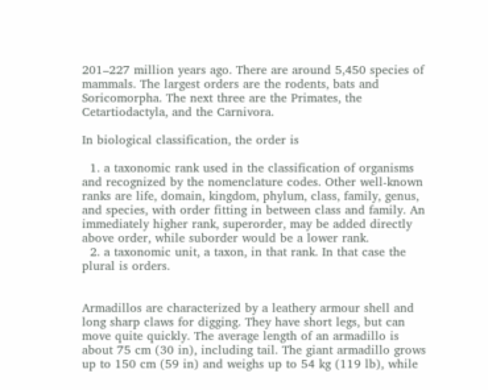201–227 million years ago. There are around 5,450 species of mammals. The largest orders are the rodents, bats and Soricomorpha. The next three are the Primates, the Cetartiodactyla, and the Carnivora.

In biological classification, the order is

  1. a taxonomic rank used in the classification of organisms and recognized by the nomenclature codes. Other well-known ranks are life, domain, kingdom, phylum, class, family, genus, and species, with order fitting in between class and family. An immediately higher rank, superorder, may be added directly above order, while suborder would be a lower rank.
  2. a taxonomic unit, a taxon, in that rank. In that case the plural is orders.


Armadillos are characterized by a leathery armour shell and long sharp claws for digging. They have short legs, but can move quite quickly. The average length of an armadillo is about 75 cm (30 in), including tail. The giant armadillo grows up to 150 cm (59 in) and weighs up to 54 kg (119 lb), while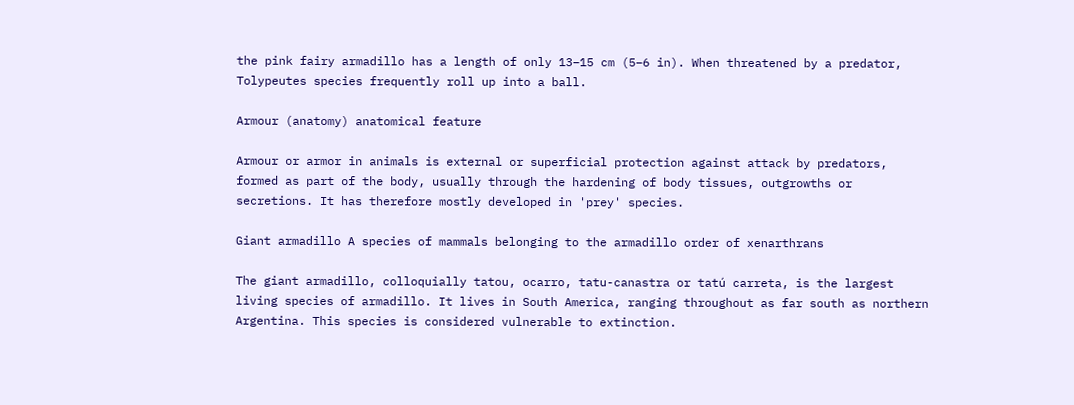the pink fairy armadillo has a length of only 13–15 cm (5–6 in). When threatened by a predator, Tolypeutes species frequently roll up into a ball.

Armour (anatomy) anatomical feature

Armour or armor in animals is external or superficial protection against attack by predators, formed as part of the body, usually through the hardening of body tissues, outgrowths or secretions. It has therefore mostly developed in 'prey' species.

Giant armadillo A species of mammals belonging to the armadillo order of xenarthrans

The giant armadillo, colloquially tatou, ocarro, tatu-canastra or tatú carreta, is the largest living species of armadillo. It lives in South America, ranging throughout as far south as northern Argentina. This species is considered vulnerable to extinction.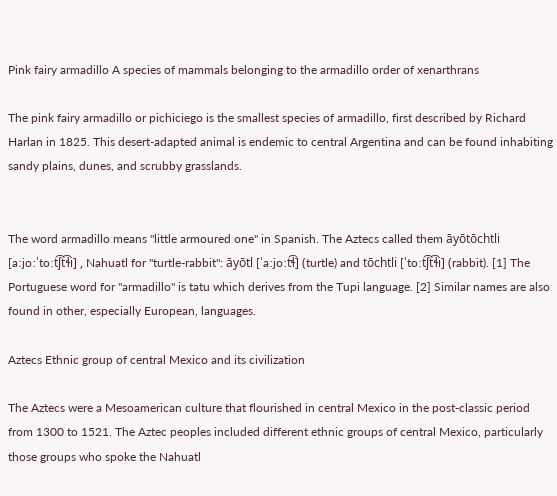Pink fairy armadillo A species of mammals belonging to the armadillo order of xenarthrans

The pink fairy armadillo or pichiciego is the smallest species of armadillo, first described by Richard Harlan in 1825. This desert-adapted animal is endemic to central Argentina and can be found inhabiting sandy plains, dunes, and scrubby grasslands.


The word armadillo means "little armoured one" in Spanish. The Aztecs called them āyōtōchtli [aːjoːˈtoːt͡ʃt͡ɬi] , Nahuatl for "turtle-rabbit": āyōtl [ˈaːjoːt͡ɬ] (turtle) and tōchtli [ˈtoːt͡ʃt͡ɬi] (rabbit). [1] The Portuguese word for "armadillo" is tatu which derives from the Tupi language. [2] Similar names are also found in other, especially European, languages.

Aztecs Ethnic group of central Mexico and its civilization

The Aztecs were a Mesoamerican culture that flourished in central Mexico in the post-classic period from 1300 to 1521. The Aztec peoples included different ethnic groups of central Mexico, particularly those groups who spoke the Nahuatl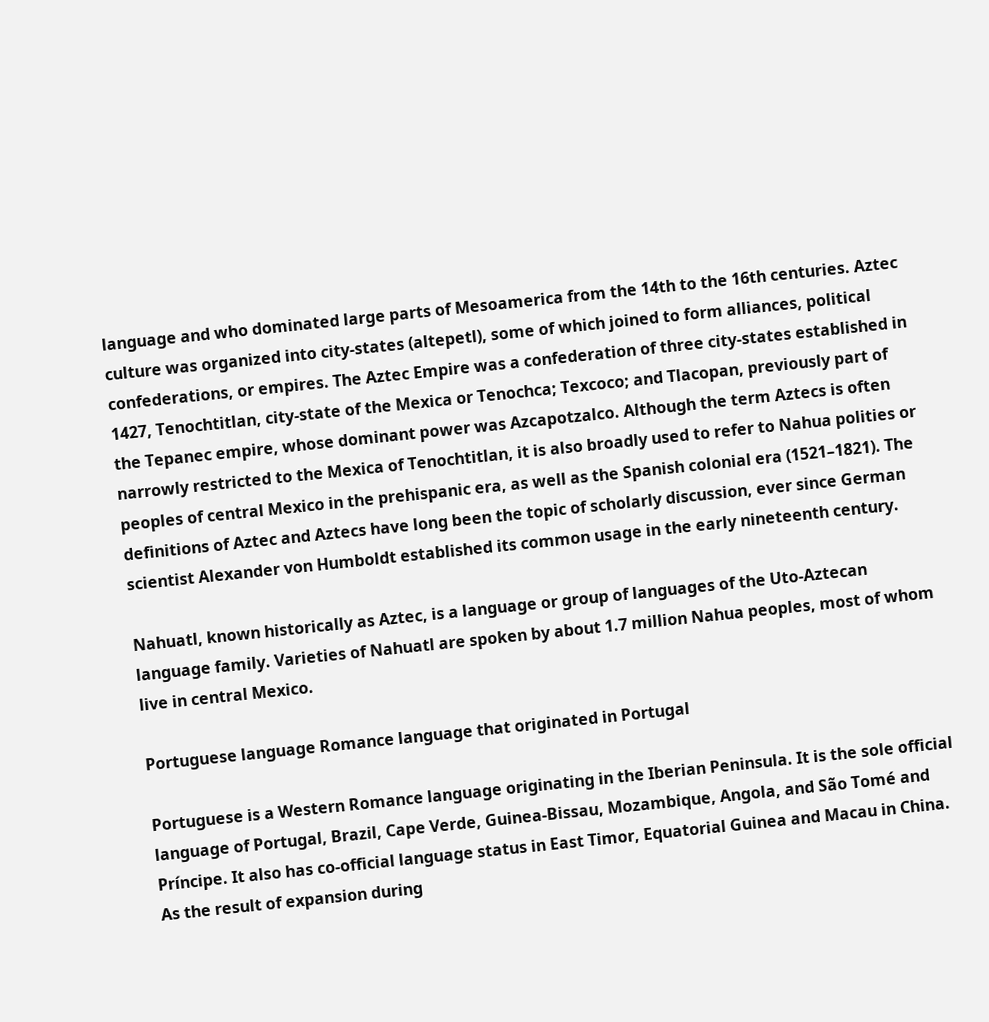language and who dominated large parts of Mesoamerica from the 14th to the 16th centuries. Aztec culture was organized into city-states (altepetl), some of which joined to form alliances, political confederations, or empires. The Aztec Empire was a confederation of three city-states established in 1427, Tenochtitlan, city-state of the Mexica or Tenochca; Texcoco; and Tlacopan, previously part of the Tepanec empire, whose dominant power was Azcapotzalco. Although the term Aztecs is often narrowly restricted to the Mexica of Tenochtitlan, it is also broadly used to refer to Nahua polities or peoples of central Mexico in the prehispanic era, as well as the Spanish colonial era (1521–1821). The definitions of Aztec and Aztecs have long been the topic of scholarly discussion, ever since German scientist Alexander von Humboldt established its common usage in the early nineteenth century.

Nahuatl, known historically as Aztec, is a language or group of languages of the Uto-Aztecan language family. Varieties of Nahuatl are spoken by about 1.7 million Nahua peoples, most of whom live in central Mexico.

Portuguese language Romance language that originated in Portugal

Portuguese is a Western Romance language originating in the Iberian Peninsula. It is the sole official language of Portugal, Brazil, Cape Verde, Guinea-Bissau, Mozambique, Angola, and São Tomé and Príncipe. It also has co-official language status in East Timor, Equatorial Guinea and Macau in China. As the result of expansion during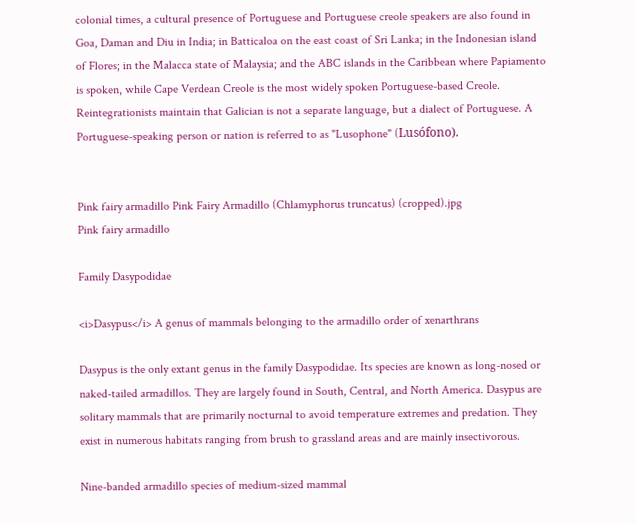colonial times, a cultural presence of Portuguese and Portuguese creole speakers are also found in Goa, Daman and Diu in India; in Batticaloa on the east coast of Sri Lanka; in the Indonesian island of Flores; in the Malacca state of Malaysia; and the ABC islands in the Caribbean where Papiamento is spoken, while Cape Verdean Creole is the most widely spoken Portuguese-based Creole. Reintegrationists maintain that Galician is not a separate language, but a dialect of Portuguese. A Portuguese-speaking person or nation is referred to as "Lusophone" (Lusófono).


Pink fairy armadillo Pink Fairy Armadillo (Chlamyphorus truncatus) (cropped).jpg
Pink fairy armadillo

Family Dasypodidae

<i>Dasypus</i> A genus of mammals belonging to the armadillo order of xenarthrans

Dasypus is the only extant genus in the family Dasypodidae. Its species are known as long-nosed or naked-tailed armadillos. They are largely found in South, Central, and North America. Dasypus are solitary mammals that are primarily nocturnal to avoid temperature extremes and predation. They exist in numerous habitats ranging from brush to grassland areas and are mainly insectivorous.

Nine-banded armadillo species of medium-sized mammal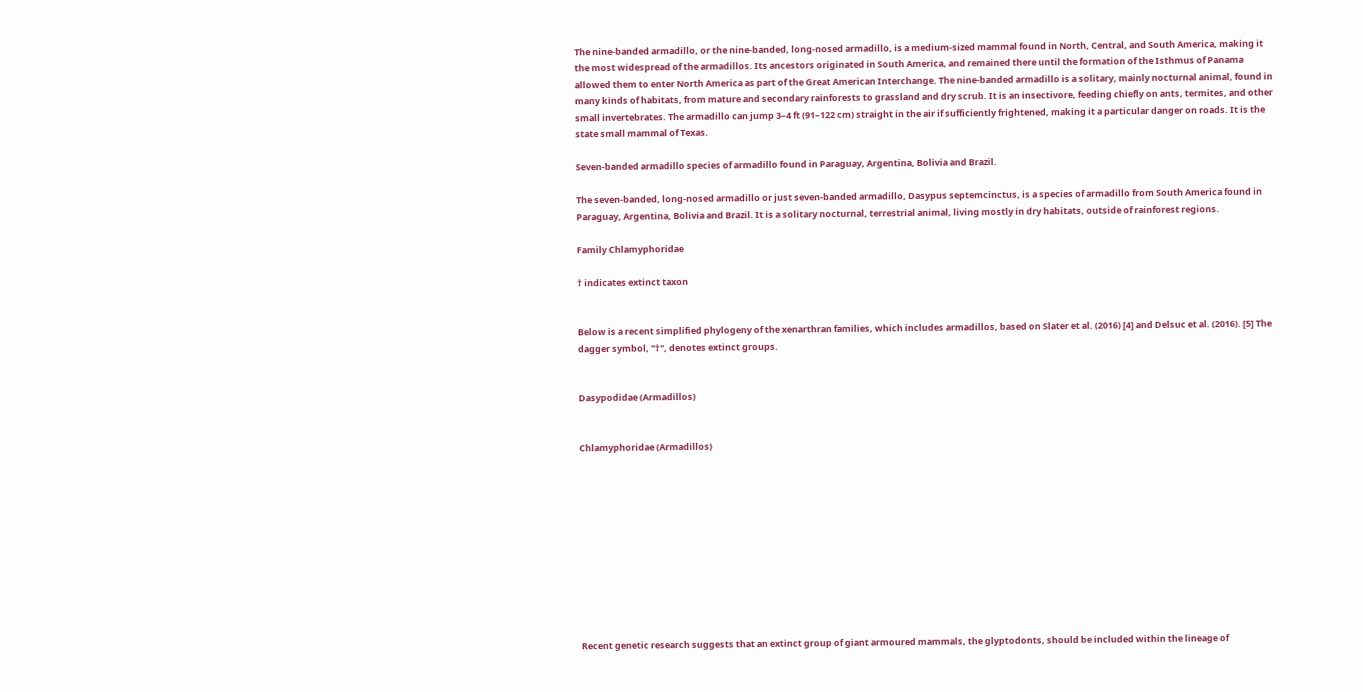The nine-banded armadillo, or the nine-banded, long-nosed armadillo, is a medium-sized mammal found in North, Central, and South America, making it the most widespread of the armadillos. Its ancestors originated in South America, and remained there until the formation of the Isthmus of Panama allowed them to enter North America as part of the Great American Interchange. The nine-banded armadillo is a solitary, mainly nocturnal animal, found in many kinds of habitats, from mature and secondary rainforests to grassland and dry scrub. It is an insectivore, feeding chiefly on ants, termites, and other small invertebrates. The armadillo can jump 3–4 ft (91–122 cm) straight in the air if sufficiently frightened, making it a particular danger on roads. It is the state small mammal of Texas.

Seven-banded armadillo species of armadillo found in Paraguay, Argentina, Bolivia and Brazil.

The seven-banded, long-nosed armadillo or just seven-banded armadillo, Dasypus septemcinctus, is a species of armadillo from South America found in Paraguay, Argentina, Bolivia and Brazil. It is a solitary nocturnal, terrestrial animal, living mostly in dry habitats, outside of rainforest regions.

Family Chlamyphoridae

† indicates extinct taxon


Below is a recent simplified phylogeny of the xenarthran families, which includes armadillos, based on Slater et al. (2016) [4] and Delsuc et al. (2016). [5] The dagger symbol, "†", denotes extinct groups.


Dasypodidae (Armadillos)


Chlamyphoridae (Armadillos)











Recent genetic research suggests that an extinct group of giant armoured mammals, the glyptodonts, should be included within the lineage of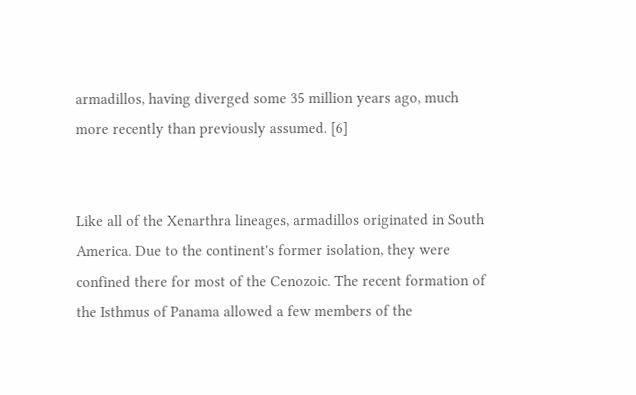armadillos, having diverged some 35 million years ago, much more recently than previously assumed. [6]


Like all of the Xenarthra lineages, armadillos originated in South America. Due to the continent's former isolation, they were confined there for most of the Cenozoic. The recent formation of the Isthmus of Panama allowed a few members of the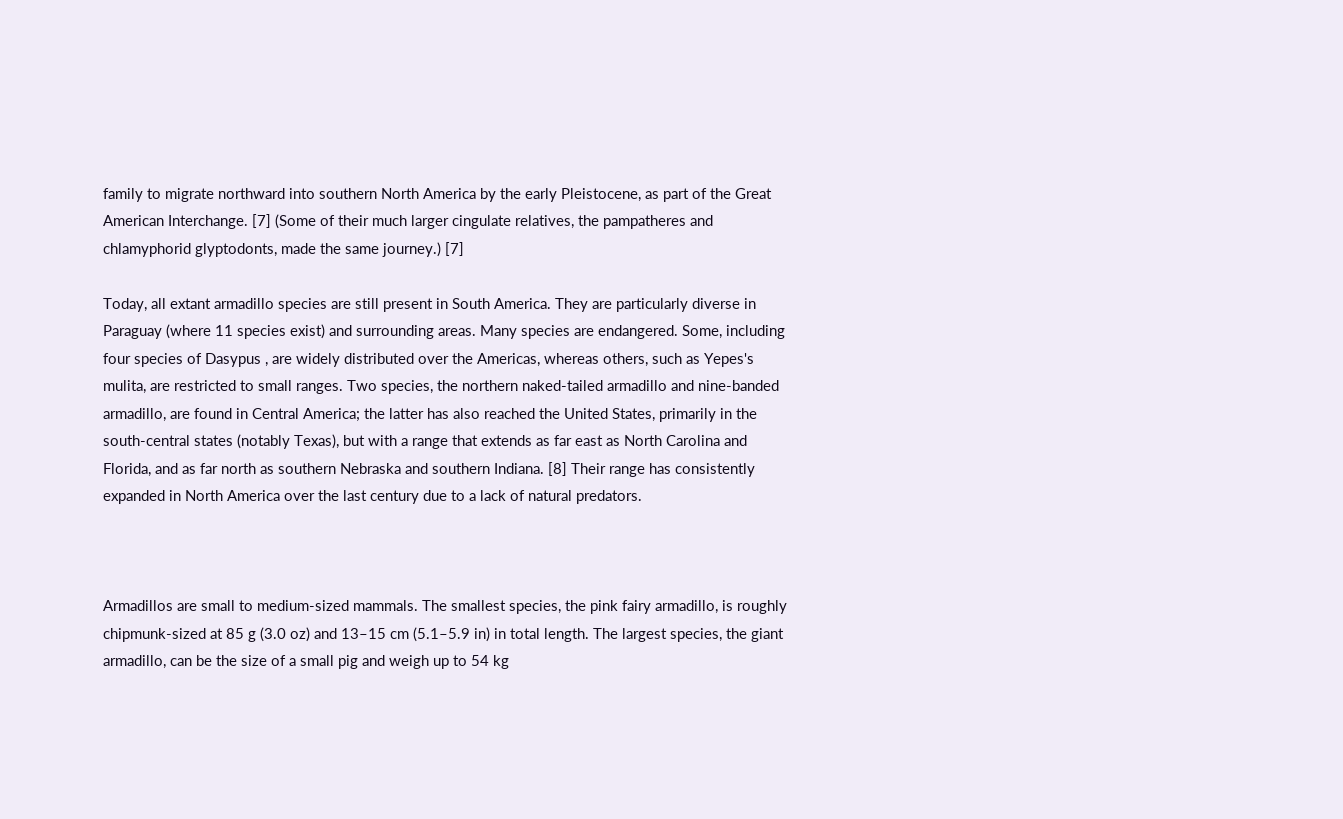family to migrate northward into southern North America by the early Pleistocene, as part of the Great American Interchange. [7] (Some of their much larger cingulate relatives, the pampatheres and chlamyphorid glyptodonts, made the same journey.) [7]

Today, all extant armadillo species are still present in South America. They are particularly diverse in Paraguay (where 11 species exist) and surrounding areas. Many species are endangered. Some, including four species of Dasypus , are widely distributed over the Americas, whereas others, such as Yepes's mulita, are restricted to small ranges. Two species, the northern naked-tailed armadillo and nine-banded armadillo, are found in Central America; the latter has also reached the United States, primarily in the south-central states (notably Texas), but with a range that extends as far east as North Carolina and Florida, and as far north as southern Nebraska and southern Indiana. [8] Their range has consistently expanded in North America over the last century due to a lack of natural predators.



Armadillos are small to medium-sized mammals. The smallest species, the pink fairy armadillo, is roughly chipmunk-sized at 85 g (3.0 oz) and 13–15 cm (5.1–5.9 in) in total length. The largest species, the giant armadillo, can be the size of a small pig and weigh up to 54 kg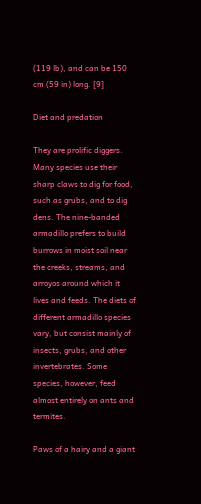(119 lb), and can be 150 cm (59 in) long. [9]

Diet and predation

They are prolific diggers. Many species use their sharp claws to dig for food, such as grubs, and to dig dens. The nine-banded armadillo prefers to build burrows in moist soil near the creeks, streams, and arroyos around which it lives and feeds. The diets of different armadillo species vary, but consist mainly of insects, grubs, and other invertebrates. Some species, however, feed almost entirely on ants and termites.

Paws of a hairy and a giant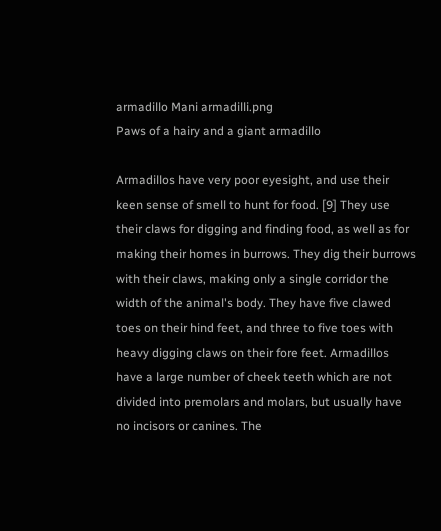armadillo Mani armadilli.png
Paws of a hairy and a giant armadillo

Armadillos have very poor eyesight, and use their keen sense of smell to hunt for food. [9] They use their claws for digging and finding food, as well as for making their homes in burrows. They dig their burrows with their claws, making only a single corridor the width of the animal's body. They have five clawed toes on their hind feet, and three to five toes with heavy digging claws on their fore feet. Armadillos have a large number of cheek teeth which are not divided into premolars and molars, but usually have no incisors or canines. The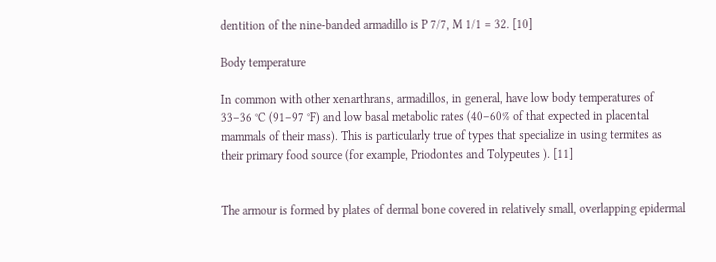dentition of the nine-banded armadillo is P 7/7, M 1/1 = 32. [10]

Body temperature

In common with other xenarthrans, armadillos, in general, have low body temperatures of 33–36 °C (91–97 °F) and low basal metabolic rates (40–60% of that expected in placental mammals of their mass). This is particularly true of types that specialize in using termites as their primary food source (for example, Priodontes and Tolypeutes ). [11]


The armour is formed by plates of dermal bone covered in relatively small, overlapping epidermal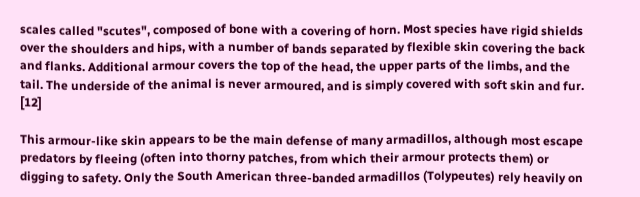scales called "scutes", composed of bone with a covering of horn. Most species have rigid shields over the shoulders and hips, with a number of bands separated by flexible skin covering the back and flanks. Additional armour covers the top of the head, the upper parts of the limbs, and the tail. The underside of the animal is never armoured, and is simply covered with soft skin and fur. [12]

This armour-like skin appears to be the main defense of many armadillos, although most escape predators by fleeing (often into thorny patches, from which their armour protects them) or digging to safety. Only the South American three-banded armadillos (Tolypeutes) rely heavily on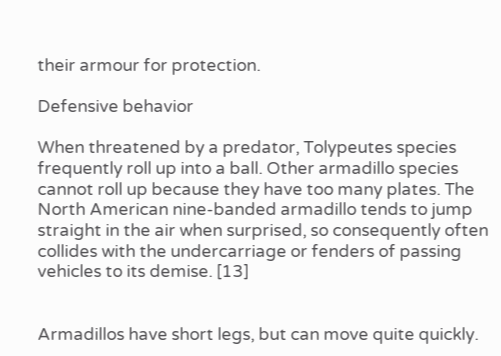their armour for protection.

Defensive behavior

When threatened by a predator, Tolypeutes species frequently roll up into a ball. Other armadillo species cannot roll up because they have too many plates. The North American nine-banded armadillo tends to jump straight in the air when surprised, so consequently often collides with the undercarriage or fenders of passing vehicles to its demise. [13]


Armadillos have short legs, but can move quite quickly.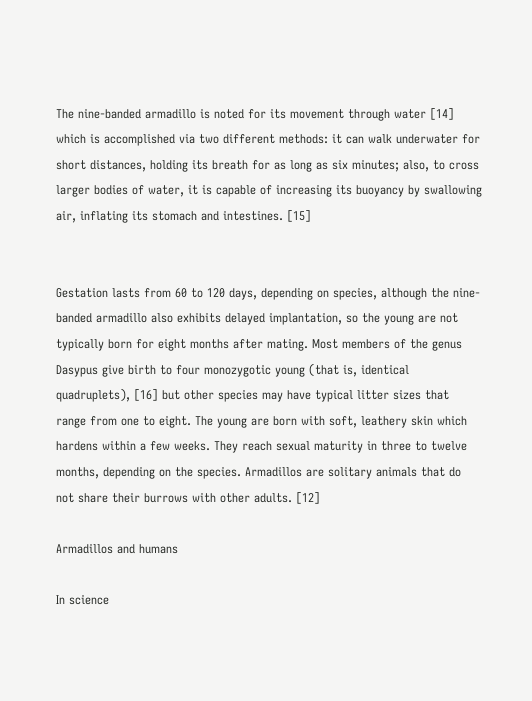The nine-banded armadillo is noted for its movement through water [14] which is accomplished via two different methods: it can walk underwater for short distances, holding its breath for as long as six minutes; also, to cross larger bodies of water, it is capable of increasing its buoyancy by swallowing air, inflating its stomach and intestines. [15]


Gestation lasts from 60 to 120 days, depending on species, although the nine-banded armadillo also exhibits delayed implantation, so the young are not typically born for eight months after mating. Most members of the genus Dasypus give birth to four monozygotic young (that is, identical quadruplets), [16] but other species may have typical litter sizes that range from one to eight. The young are born with soft, leathery skin which hardens within a few weeks. They reach sexual maturity in three to twelve months, depending on the species. Armadillos are solitary animals that do not share their burrows with other adults. [12]

Armadillos and humans

In science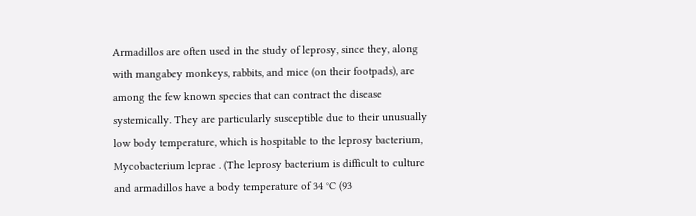Armadillos are often used in the study of leprosy, since they, along with mangabey monkeys, rabbits, and mice (on their footpads), are among the few known species that can contract the disease systemically. They are particularly susceptible due to their unusually low body temperature, which is hospitable to the leprosy bacterium, Mycobacterium leprae . (The leprosy bacterium is difficult to culture and armadillos have a body temperature of 34 °C (93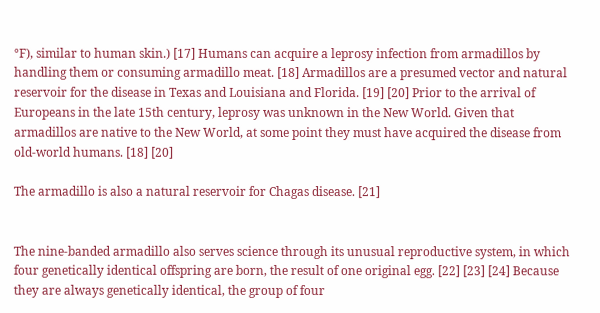°F), similar to human skin.) [17] Humans can acquire a leprosy infection from armadillos by handling them or consuming armadillo meat. [18] Armadillos are a presumed vector and natural reservoir for the disease in Texas and Louisiana and Florida. [19] [20] Prior to the arrival of Europeans in the late 15th century, leprosy was unknown in the New World. Given that armadillos are native to the New World, at some point they must have acquired the disease from old-world humans. [18] [20]

The armadillo is also a natural reservoir for Chagas disease. [21]


The nine-banded armadillo also serves science through its unusual reproductive system, in which four genetically identical offspring are born, the result of one original egg. [22] [23] [24] Because they are always genetically identical, the group of four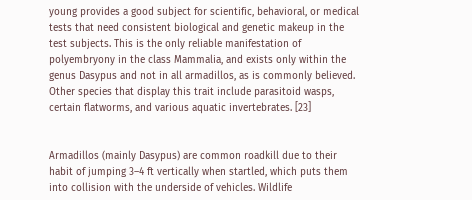young provides a good subject for scientific, behavioral, or medical tests that need consistent biological and genetic makeup in the test subjects. This is the only reliable manifestation of polyembryony in the class Mammalia, and exists only within the genus Dasypus and not in all armadillos, as is commonly believed. Other species that display this trait include parasitoid wasps, certain flatworms, and various aquatic invertebrates. [23]


Armadillos (mainly Dasypus) are common roadkill due to their habit of jumping 3–4 ft vertically when startled, which puts them into collision with the underside of vehicles. Wildlife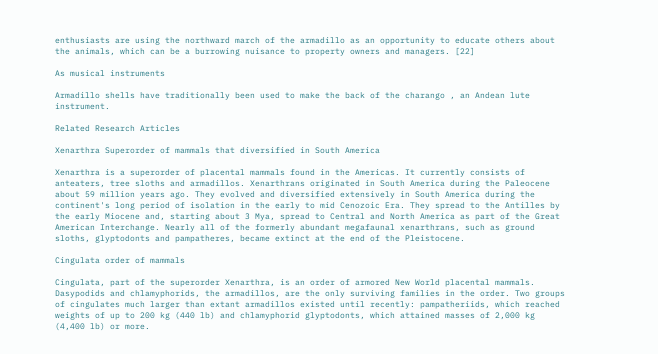enthusiasts are using the northward march of the armadillo as an opportunity to educate others about the animals, which can be a burrowing nuisance to property owners and managers. [22]

As musical instruments

Armadillo shells have traditionally been used to make the back of the charango , an Andean lute instrument.

Related Research Articles

Xenarthra Superorder of mammals that diversified in South America

Xenarthra is a superorder of placental mammals found in the Americas. It currently consists of anteaters, tree sloths and armadillos. Xenarthrans originated in South America during the Paleocene about 59 million years ago. They evolved and diversified extensively in South America during the continent's long period of isolation in the early to mid Cenozoic Era. They spread to the Antilles by the early Miocene and, starting about 3 Mya, spread to Central and North America as part of the Great American Interchange. Nearly all of the formerly abundant megafaunal xenarthrans, such as ground sloths, glyptodonts and pampatheres, became extinct at the end of the Pleistocene.

Cingulata order of mammals

Cingulata, part of the superorder Xenarthra, is an order of armored New World placental mammals. Dasypodids and chlamyphorids, the armadillos, are the only surviving families in the order. Two groups of cingulates much larger than extant armadillos existed until recently: pampatheriids, which reached weights of up to 200 kg (440 lb) and chlamyphorid glyptodonts, which attained masses of 2,000 kg (4,400 lb) or more.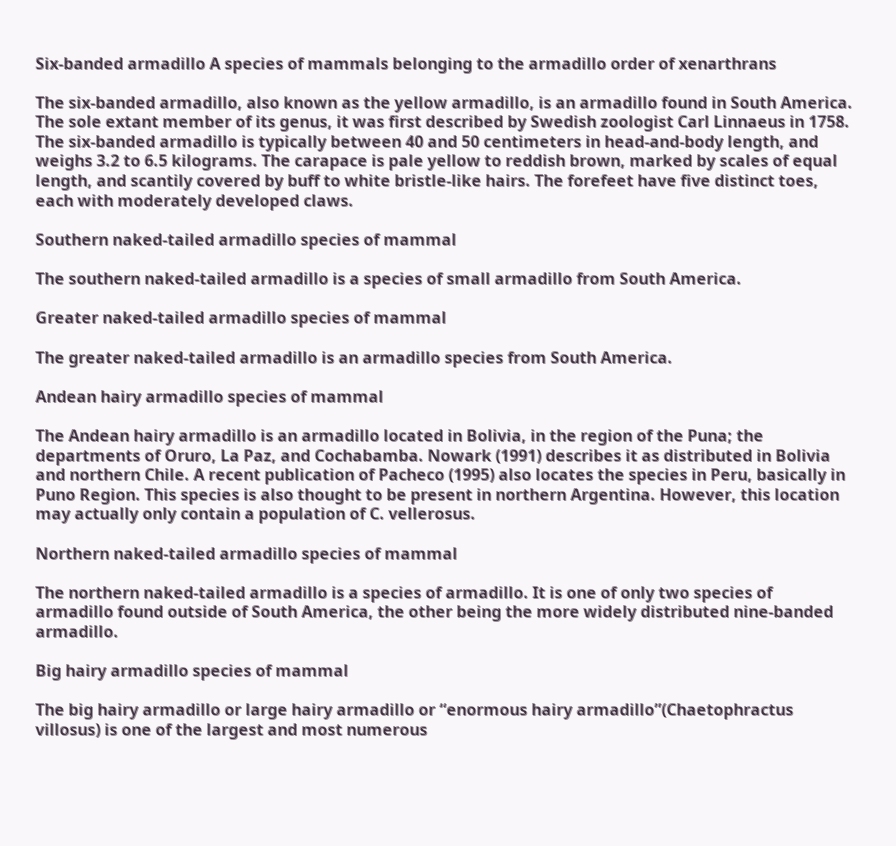Six-banded armadillo A species of mammals belonging to the armadillo order of xenarthrans

The six-banded armadillo, also known as the yellow armadillo, is an armadillo found in South America. The sole extant member of its genus, it was first described by Swedish zoologist Carl Linnaeus in 1758. The six-banded armadillo is typically between 40 and 50 centimeters in head-and-body length, and weighs 3.2 to 6.5 kilograms. The carapace is pale yellow to reddish brown, marked by scales of equal length, and scantily covered by buff to white bristle-like hairs. The forefeet have five distinct toes, each with moderately developed claws.

Southern naked-tailed armadillo species of mammal

The southern naked-tailed armadillo is a species of small armadillo from South America.

Greater naked-tailed armadillo species of mammal

The greater naked-tailed armadillo is an armadillo species from South America.

Andean hairy armadillo species of mammal

The Andean hairy armadillo is an armadillo located in Bolivia, in the region of the Puna; the departments of Oruro, La Paz, and Cochabamba. Nowark (1991) describes it as distributed in Bolivia and northern Chile. A recent publication of Pacheco (1995) also locates the species in Peru, basically in Puno Region. This species is also thought to be present in northern Argentina. However, this location may actually only contain a population of C. vellerosus.

Northern naked-tailed armadillo species of mammal

The northern naked-tailed armadillo is a species of armadillo. It is one of only two species of armadillo found outside of South America, the other being the more widely distributed nine-banded armadillo.

Big hairy armadillo species of mammal

The big hairy armadillo or large hairy armadillo or “enormous hairy armadillo”(Chaetophractus villosus) is one of the largest and most numerous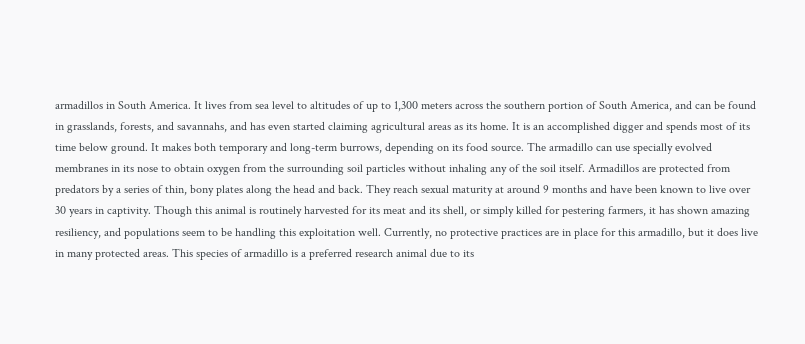armadillos in South America. It lives from sea level to altitudes of up to 1,300 meters across the southern portion of South America, and can be found in grasslands, forests, and savannahs, and has even started claiming agricultural areas as its home. It is an accomplished digger and spends most of its time below ground. It makes both temporary and long-term burrows, depending on its food source. The armadillo can use specially evolved membranes in its nose to obtain oxygen from the surrounding soil particles without inhaling any of the soil itself. Armadillos are protected from predators by a series of thin, bony plates along the head and back. They reach sexual maturity at around 9 months and have been known to live over 30 years in captivity. Though this animal is routinely harvested for its meat and its shell, or simply killed for pestering farmers, it has shown amazing resiliency, and populations seem to be handling this exploitation well. Currently, no protective practices are in place for this armadillo, but it does live in many protected areas. This species of armadillo is a preferred research animal due to its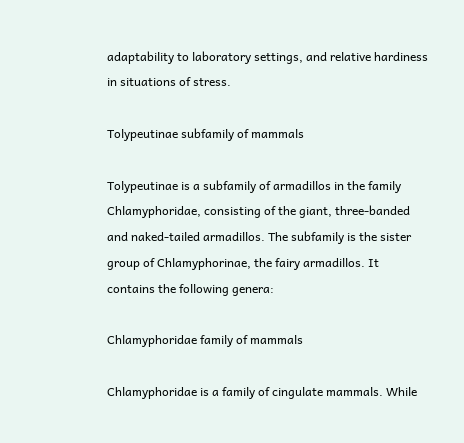adaptability to laboratory settings, and relative hardiness in situations of stress.

Tolypeutinae subfamily of mammals

Tolypeutinae is a subfamily of armadillos in the family Chlamyphoridae, consisting of the giant, three-banded and naked-tailed armadillos. The subfamily is the sister group of Chlamyphorinae, the fairy armadillos. It contains the following genera:

Chlamyphoridae family of mammals

Chlamyphoridae is a family of cingulate mammals. While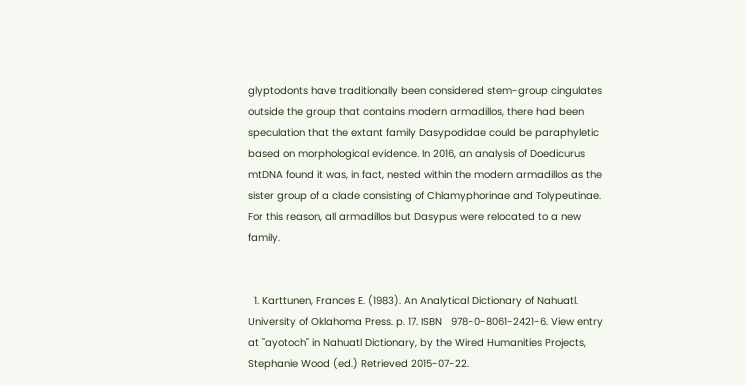glyptodonts have traditionally been considered stem-group cingulates outside the group that contains modern armadillos, there had been speculation that the extant family Dasypodidae could be paraphyletic based on morphological evidence. In 2016, an analysis of Doedicurus mtDNA found it was, in fact, nested within the modern armadillos as the sister group of a clade consisting of Chlamyphorinae and Tolypeutinae. For this reason, all armadillos but Dasypus were relocated to a new family.


  1. Karttunen, Frances E. (1983). An Analytical Dictionary of Nahuatl. University of Oklahoma Press. p. 17. ISBN   978-0-8061-2421-6. View entry at "ayotoch" in Nahuatl Dictionary, by the Wired Humanities Projects, Stephanie Wood (ed.) Retrieved 2015-07-22.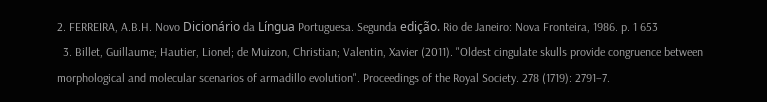2. FERREIRA, A.B.H. Novo Dicionário da Língua Portuguesa. Segunda edição. Rio de Janeiro: Nova Fronteira, 1986. p. 1 653
  3. Billet, Guillaume; Hautier, Lionel; de Muizon, Christian; Valentin, Xavier (2011). "Oldest cingulate skulls provide congruence between morphological and molecular scenarios of armadillo evolution". Proceedings of the Royal Society. 278 (1719): 2791–7.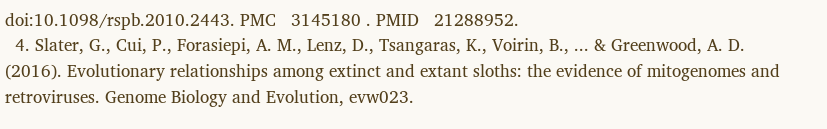doi:10.1098/rspb.2010.2443. PMC   3145180 . PMID   21288952.
  4. Slater, G., Cui, P., Forasiepi, A. M., Lenz, D., Tsangaras, K., Voirin, B., ... & Greenwood, A. D. (2016). Evolutionary relationships among extinct and extant sloths: the evidence of mitogenomes and retroviruses. Genome Biology and Evolution, evw023.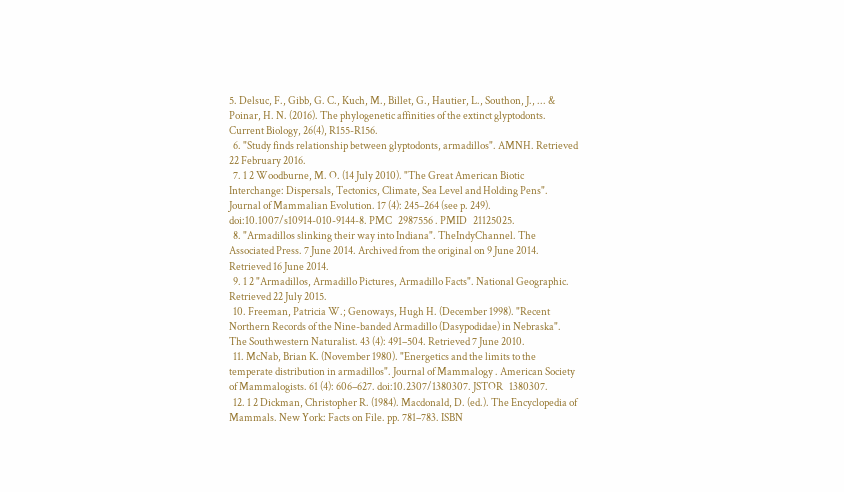5. Delsuc, F., Gibb, G. C., Kuch, M., Billet, G., Hautier, L., Southon, J., ... & Poinar, H. N. (2016). The phylogenetic affinities of the extinct glyptodonts. Current Biology, 26(4), R155-R156.
  6. "Study finds relationship between glyptodonts, armadillos". AMNH. Retrieved 22 February 2016.
  7. 1 2 Woodburne, M. O. (14 July 2010). "The Great American Biotic Interchange: Dispersals, Tectonics, Climate, Sea Level and Holding Pens". Journal of Mammalian Evolution. 17 (4): 245–264 (see p. 249). doi:10.1007/s10914-010-9144-8. PMC   2987556 . PMID   21125025.
  8. "Armadillos slinking their way into Indiana". TheIndyChannel. The Associated Press. 7 June 2014. Archived from the original on 9 June 2014. Retrieved 16 June 2014.
  9. 1 2 "Armadillos, Armadillo Pictures, Armadillo Facts". National Geographic. Retrieved 22 July 2015.
  10. Freeman, Patricia W.; Genoways, Hugh H. (December 1998). "Recent Northern Records of the Nine-banded Armadillo (Dasypodidae) in Nebraska". The Southwestern Naturalist. 43 (4): 491–504. Retrieved 7 June 2010.
  11. McNab, Brian K. (November 1980). "Energetics and the limits to the temperate distribution in armadillos". Journal of Mammalogy . American Society of Mammalogists. 61 (4): 606–627. doi:10.2307/1380307. JSTOR   1380307.
  12. 1 2 Dickman, Christopher R. (1984). Macdonald, D. (ed.). The Encyclopedia of Mammals. New York: Facts on File. pp. 781–783. ISBN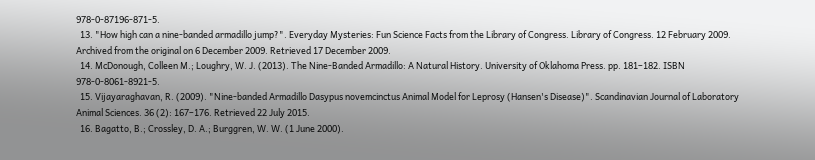978-0-87196-871-5.
  13. "How high can a nine-banded armadillo jump?". Everyday Mysteries: Fun Science Facts from the Library of Congress. Library of Congress. 12 February 2009. Archived from the original on 6 December 2009. Retrieved 17 December 2009.
  14. McDonough, Colleen M.; Loughry, W. J. (2013). The Nine-Banded Armadillo: A Natural History. University of Oklahoma Press. pp. 181–182. ISBN   978-0-8061-8921-5.
  15. Vijayaraghavan, R. (2009). "Nine-banded Armadillo Dasypus novemcinctus Animal Model for Leprosy (Hansen's Disease)". Scandinavian Journal of Laboratory Animal Sciences. 36 (2): 167–176. Retrieved 22 July 2015.
  16. Bagatto, B.; Crossley, D. A.; Burggren, W. W. (1 June 2000).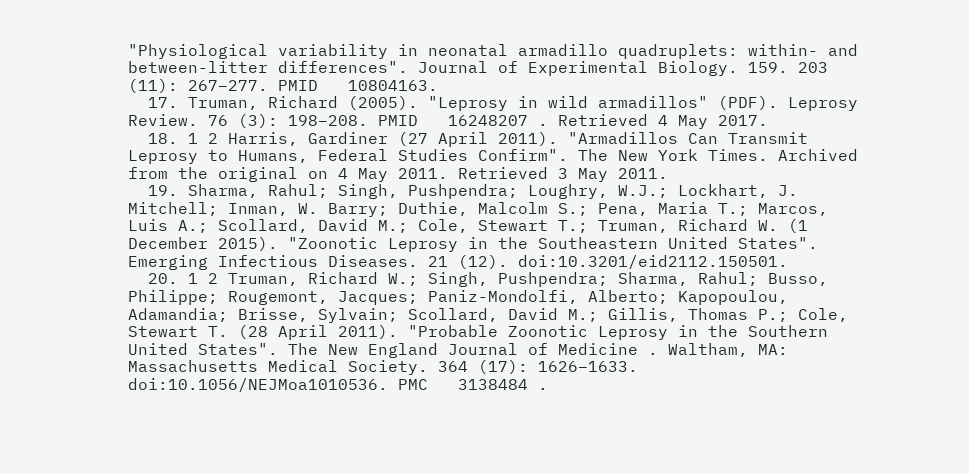"Physiological variability in neonatal armadillo quadruplets: within- and between-litter differences". Journal of Experimental Biology. 159. 203 (11): 267–277. PMID   10804163.
  17. Truman, Richard (2005). "Leprosy in wild armadillos" (PDF). Leprosy Review. 76 (3): 198–208. PMID   16248207 . Retrieved 4 May 2017.
  18. 1 2 Harris, Gardiner (27 April 2011). "Armadillos Can Transmit Leprosy to Humans, Federal Studies Confirm". The New York Times. Archived from the original on 4 May 2011. Retrieved 3 May 2011.
  19. Sharma, Rahul; Singh, Pushpendra; Loughry, W.J.; Lockhart, J. Mitchell; Inman, W. Barry; Duthie, Malcolm S.; Pena, Maria T.; Marcos, Luis A.; Scollard, David M.; Cole, Stewart T.; Truman, Richard W. (1 December 2015). "Zoonotic Leprosy in the Southeastern United States". Emerging Infectious Diseases. 21 (12). doi:10.3201/eid2112.150501.
  20. 1 2 Truman, Richard W.; Singh, Pushpendra; Sharma, Rahul; Busso, Philippe; Rougemont, Jacques; Paniz-Mondolfi, Alberto; Kapopoulou, Adamandia; Brisse, Sylvain; Scollard, David M.; Gillis, Thomas P.; Cole, Stewart T. (28 April 2011). "Probable Zoonotic Leprosy in the Southern United States". The New England Journal of Medicine . Waltham, MA: Massachusetts Medical Society. 364 (17): 1626–1633. doi:10.1056/NEJMoa1010536. PMC   3138484 .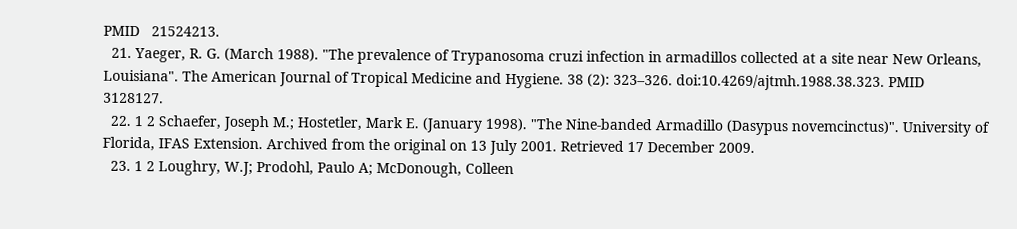PMID   21524213.
  21. Yaeger, R. G. (March 1988). "The prevalence of Trypanosoma cruzi infection in armadillos collected at a site near New Orleans, Louisiana". The American Journal of Tropical Medicine and Hygiene. 38 (2): 323–326. doi:10.4269/ajtmh.1988.38.323. PMID   3128127.
  22. 1 2 Schaefer, Joseph M.; Hostetler, Mark E. (January 1998). "The Nine-banded Armadillo (Dasypus novemcinctus)". University of Florida, IFAS Extension. Archived from the original on 13 July 2001. Retrieved 17 December 2009.
  23. 1 2 Loughry, W.J; Prodohl, Paulo A; McDonough, Colleen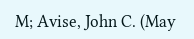M; Avise, John C. (May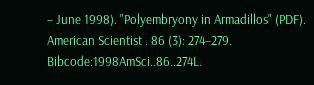– June 1998). "Polyembryony in Armadillos" (PDF). American Scientist . 86 (3): 274–279. Bibcode:1998AmSci..86..274L.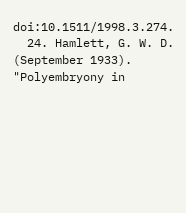doi:10.1511/1998.3.274.
  24. Hamlett, G. W. D. (September 1933). "Polyembryony in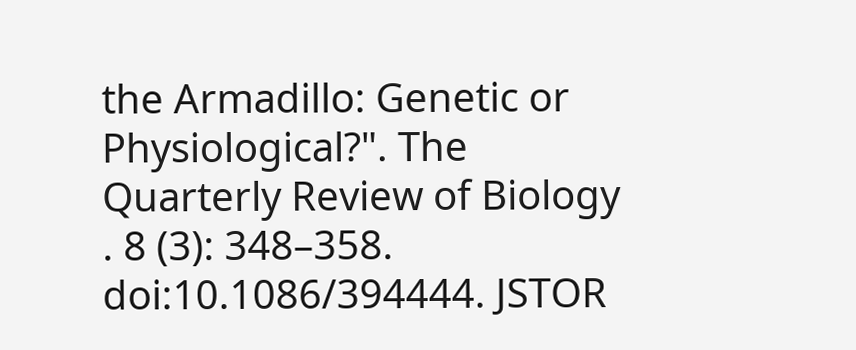the Armadillo: Genetic or Physiological?". The Quarterly Review of Biology . 8 (3): 348–358. doi:10.1086/394444. JSTOR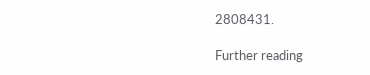2808431.

Further reading